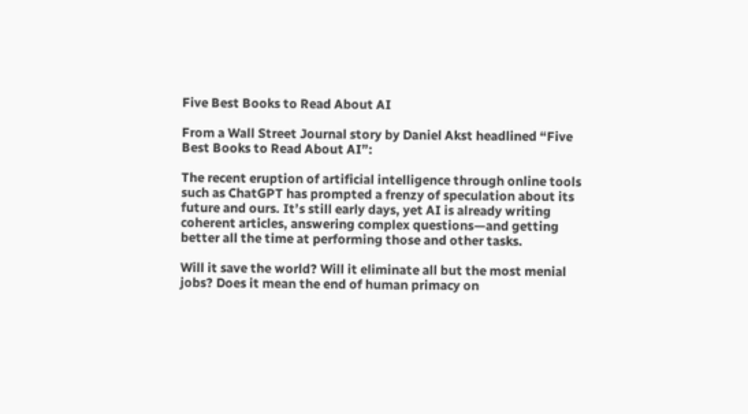Five Best Books to Read About AI

From a Wall Street Journal story by Daniel Akst headlined “Five Best Books to Read About AI”:

The recent eruption of artificial intelligence through online tools such as ChatGPT has prompted a frenzy of speculation about its future and ours. It’s still early days, yet AI is already writing coherent articles, answering complex questions—and getting better all the time at performing those and other tasks.

Will it save the world? Will it eliminate all but the most menial jobs? Does it mean the end of human primacy on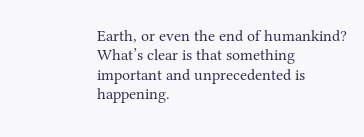Earth, or even the end of humankind? What’s clear is that something important and unprecedented is happening.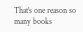That’s one reason so many books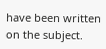have been written on the subject.